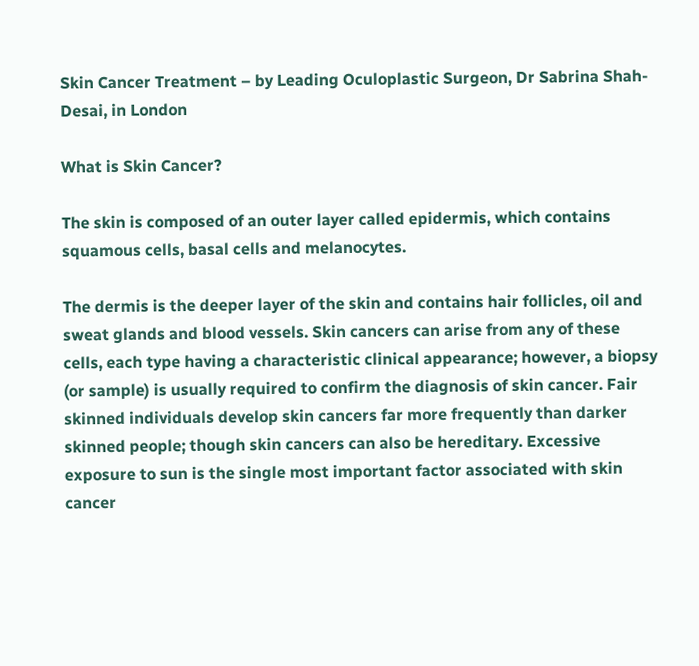Skin Cancer Treatment – by Leading Oculoplastic Surgeon, Dr Sabrina Shah-Desai, in London

What is Skin Cancer?

The skin is composed of an outer layer called epidermis, which contains squamous cells, basal cells and melanocytes.

The dermis is the deeper layer of the skin and contains hair follicles, oil and sweat glands and blood vessels. Skin cancers can arise from any of these cells, each type having a characteristic clinical appearance; however, a biopsy (or sample) is usually required to confirm the diagnosis of skin cancer. Fair skinned individuals develop skin cancers far more frequently than darker skinned people; though skin cancers can also be hereditary. Excessive exposure to sun is the single most important factor associated with skin cancer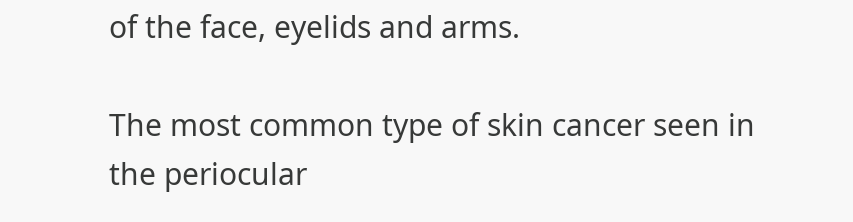of the face, eyelids and arms.

The most common type of skin cancer seen in the periocular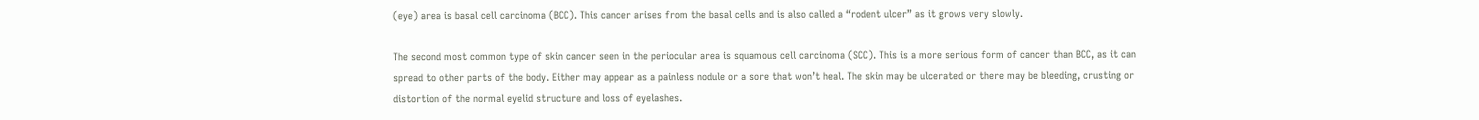(eye) area is basal cell carcinoma (BCC). This cancer arises from the basal cells and is also called a “rodent ulcer” as it grows very slowly.

The second most common type of skin cancer seen in the periocular area is squamous cell carcinoma (SCC). This is a more serious form of cancer than BCC, as it can spread to other parts of the body. Either may appear as a painless nodule or a sore that won’t heal. The skin may be ulcerated or there may be bleeding, crusting or distortion of the normal eyelid structure and loss of eyelashes.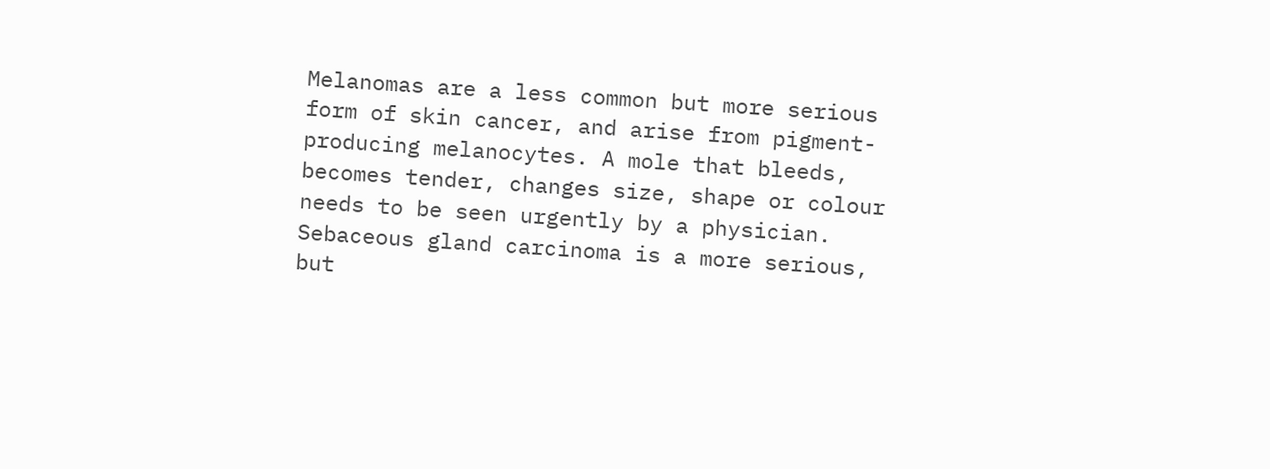Melanomas are a less common but more serious form of skin cancer, and arise from pigment-producing melanocytes. A mole that bleeds, becomes tender, changes size, shape or colour needs to be seen urgently by a physician. Sebaceous gland carcinoma is a more serious, but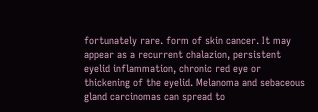fortunately rare. form of skin cancer. It may appear as a recurrent chalazion, persistent eyelid inflammation, chronic red eye or thickening of the eyelid. Melanoma and sebaceous gland carcinomas can spread to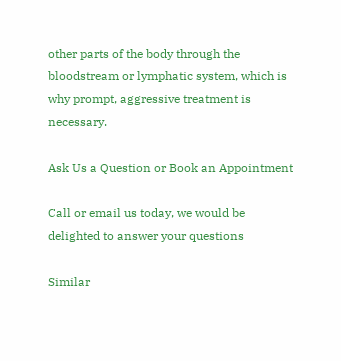other parts of the body through the bloodstream or lymphatic system, which is why prompt, aggressive treatment is necessary.

Ask Us a Question or Book an Appointment

Call or email us today, we would be delighted to answer your questions

Similar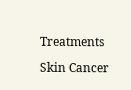Treatments

Skin Cancer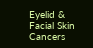Eyelid & Facial Skin Cancers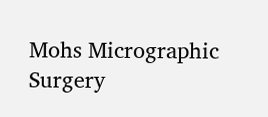Mohs Micrographic Surgery